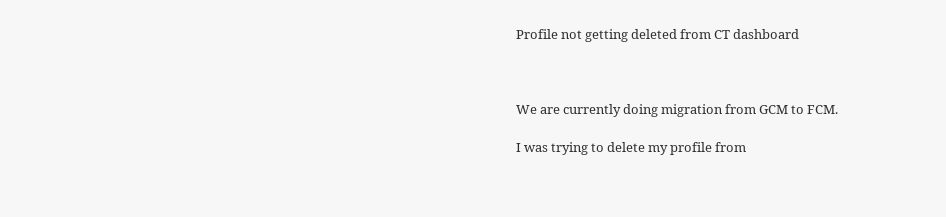Profile not getting deleted from CT dashboard



We are currently doing migration from GCM to FCM.

I was trying to delete my profile from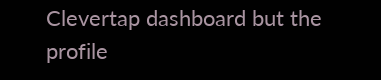Clevertap dashboard but the profile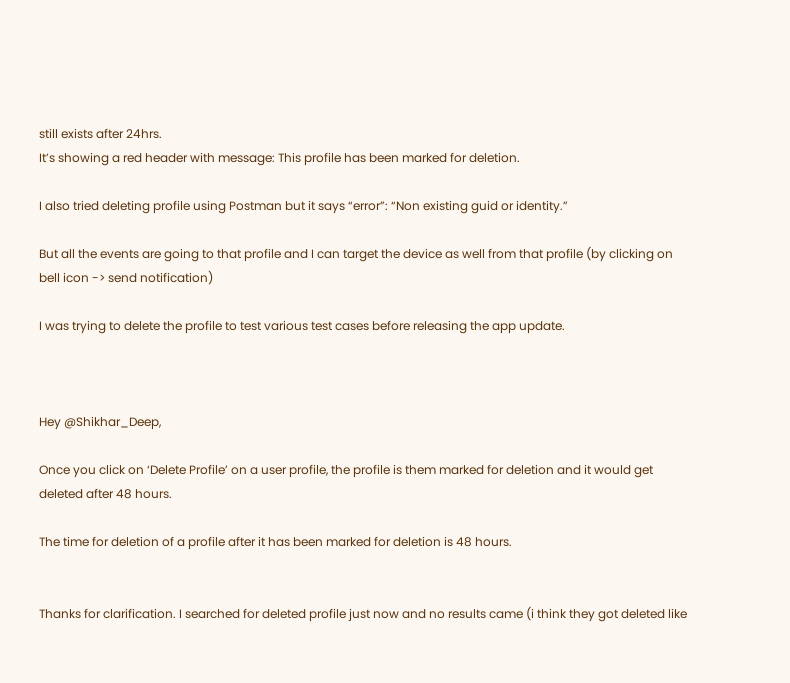still exists after 24hrs.
It’s showing a red header with message: This profile has been marked for deletion.

I also tried deleting profile using Postman but it says “error”: “Non existing guid or identity.”

But all the events are going to that profile and I can target the device as well from that profile (by clicking on bell icon -> send notification)

I was trying to delete the profile to test various test cases before releasing the app update.



Hey @Shikhar_Deep,

Once you click on ‘Delete Profile’ on a user profile, the profile is them marked for deletion and it would get deleted after 48 hours.

The time for deletion of a profile after it has been marked for deletion is 48 hours.


Thanks for clarification. I searched for deleted profile just now and no results came (i think they got deleted like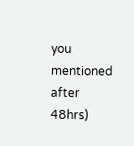you mentioned after 48hrs)